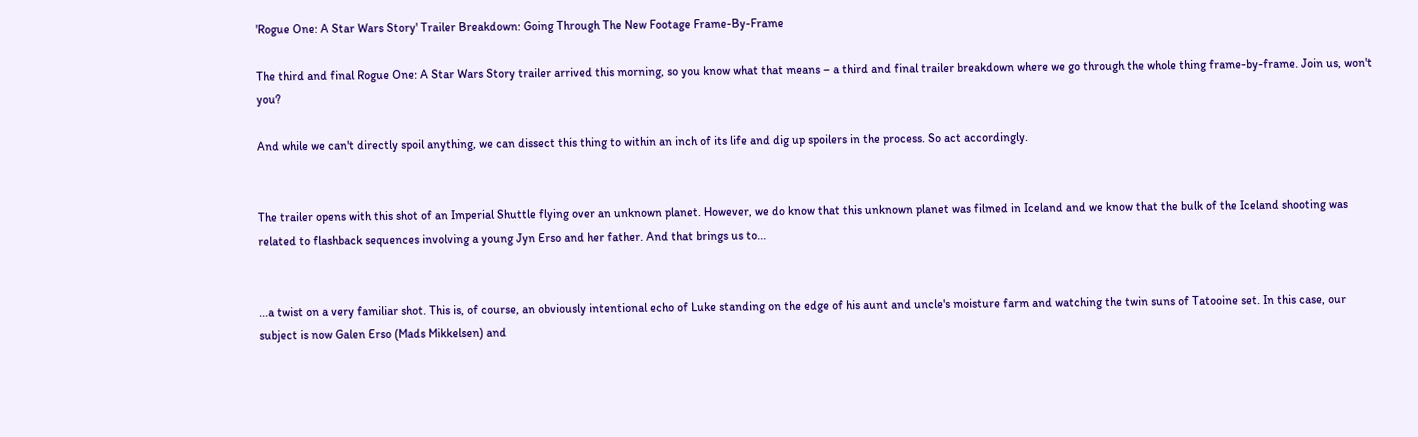'Rogue One: A Star Wars Story' Trailer Breakdown: Going Through The New Footage Frame-By-Frame

The third and final Rogue One: A Star Wars Story trailer arrived this morning, so you know what that means – a third and final trailer breakdown where we go through the whole thing frame-by-frame. Join us, won't you?

And while we can't directly spoil anything, we can dissect this thing to within an inch of its life and dig up spoilers in the process. So act accordingly.


The trailer opens with this shot of an Imperial Shuttle flying over an unknown planet. However, we do know that this unknown planet was filmed in Iceland and we know that the bulk of the Iceland shooting was related to flashback sequences involving a young Jyn Erso and her father. And that brings us to...


...a twist on a very familiar shot. This is, of course, an obviously intentional echo of Luke standing on the edge of his aunt and uncle's moisture farm and watching the twin suns of Tatooine set. In this case, our subject is now Galen Erso (Mads Mikkelsen) and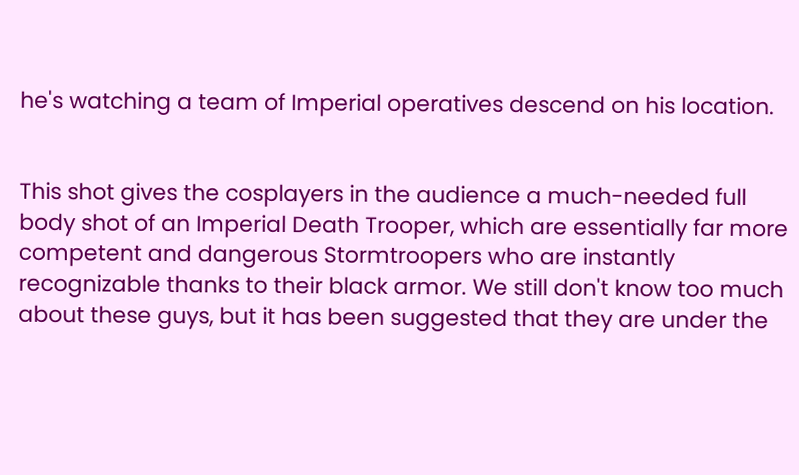he's watching a team of Imperial operatives descend on his location.


This shot gives the cosplayers in the audience a much-needed full body shot of an Imperial Death Trooper, which are essentially far more competent and dangerous Stormtroopers who are instantly recognizable thanks to their black armor. We still don't know too much about these guys, but it has been suggested that they are under the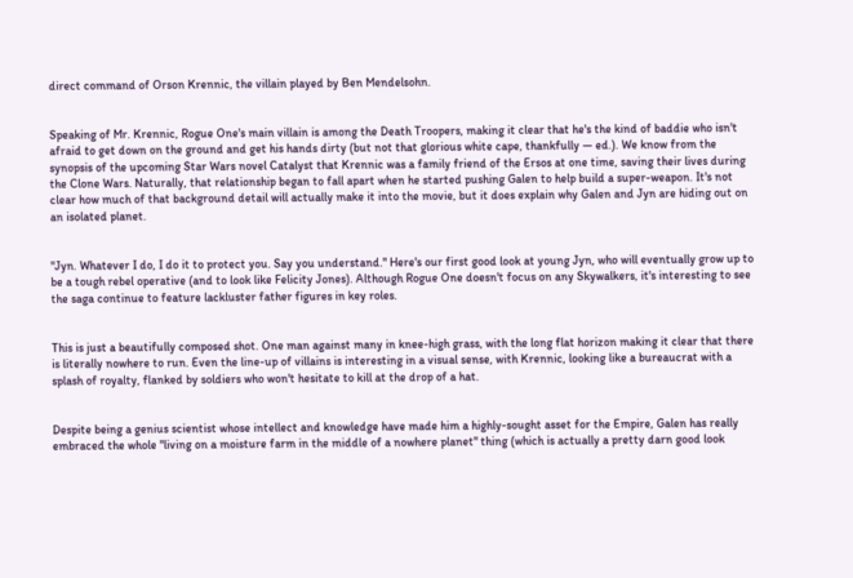direct command of Orson Krennic, the villain played by Ben Mendelsohn.


Speaking of Mr. Krennic, Rogue One's main villain is among the Death Troopers, making it clear that he's the kind of baddie who isn't afraid to get down on the ground and get his hands dirty (but not that glorious white cape, thankfully — ed.). We know from the synopsis of the upcoming Star Wars novel Catalyst that Krennic was a family friend of the Ersos at one time, saving their lives during the Clone Wars. Naturally, that relationship began to fall apart when he started pushing Galen to help build a super-weapon. It's not clear how much of that background detail will actually make it into the movie, but it does explain why Galen and Jyn are hiding out on an isolated planet.


"Jyn. Whatever I do, I do it to protect you. Say you understand." Here's our first good look at young Jyn, who will eventually grow up to be a tough rebel operative (and to look like Felicity Jones). Although Rogue One doesn't focus on any Skywalkers, it's interesting to see the saga continue to feature lackluster father figures in key roles.


This is just a beautifully composed shot. One man against many in knee-high grass, with the long flat horizon making it clear that there is literally nowhere to run. Even the line-up of villains is interesting in a visual sense, with Krennic, looking like a bureaucrat with a splash of royalty, flanked by soldiers who won't hesitate to kill at the drop of a hat.


Despite being a genius scientist whose intellect and knowledge have made him a highly-sought asset for the Empire, Galen has really embraced the whole "living on a moisture farm in the middle of a nowhere planet" thing (which is actually a pretty darn good look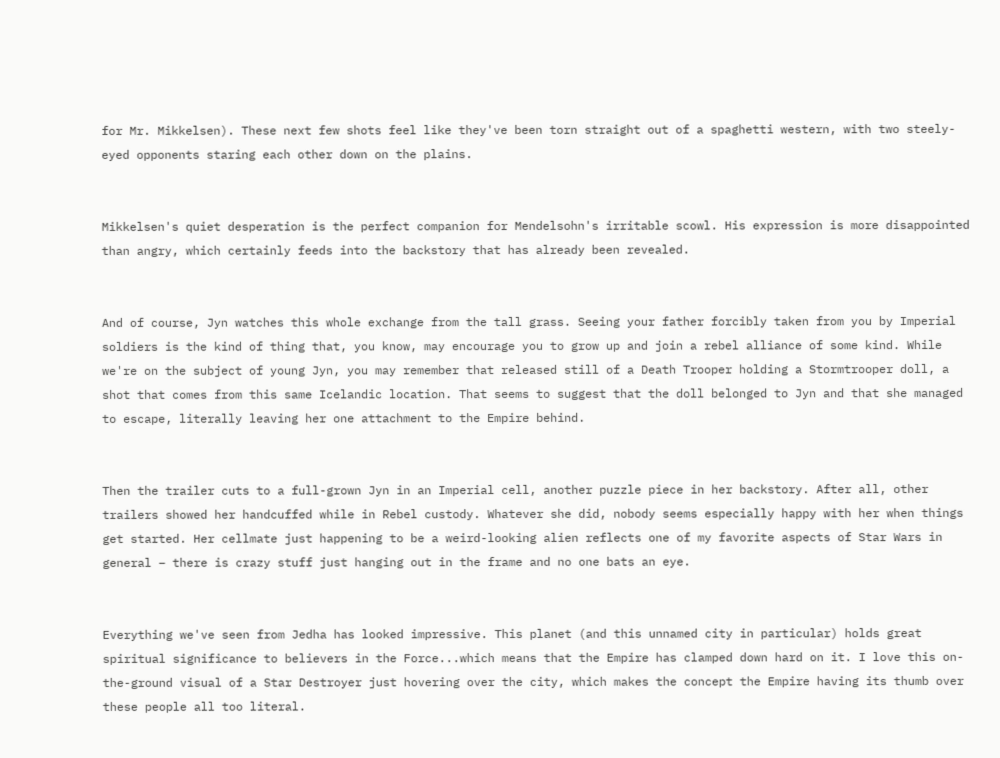for Mr. Mikkelsen). These next few shots feel like they've been torn straight out of a spaghetti western, with two steely-eyed opponents staring each other down on the plains.


Mikkelsen's quiet desperation is the perfect companion for Mendelsohn's irritable scowl. His expression is more disappointed than angry, which certainly feeds into the backstory that has already been revealed.


And of course, Jyn watches this whole exchange from the tall grass. Seeing your father forcibly taken from you by Imperial soldiers is the kind of thing that, you know, may encourage you to grow up and join a rebel alliance of some kind. While we're on the subject of young Jyn, you may remember that released still of a Death Trooper holding a Stormtrooper doll, a shot that comes from this same Icelandic location. That seems to suggest that the doll belonged to Jyn and that she managed to escape, literally leaving her one attachment to the Empire behind.


Then the trailer cuts to a full-grown Jyn in an Imperial cell, another puzzle piece in her backstory. After all, other trailers showed her handcuffed while in Rebel custody. Whatever she did, nobody seems especially happy with her when things get started. Her cellmate just happening to be a weird-looking alien reflects one of my favorite aspects of Star Wars in general – there is crazy stuff just hanging out in the frame and no one bats an eye.


Everything we've seen from Jedha has looked impressive. This planet (and this unnamed city in particular) holds great spiritual significance to believers in the Force...which means that the Empire has clamped down hard on it. I love this on-the-ground visual of a Star Destroyer just hovering over the city, which makes the concept the Empire having its thumb over these people all too literal.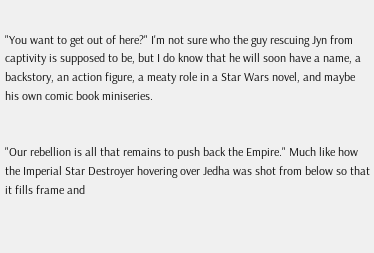"You want to get out of here?" I'm not sure who the guy rescuing Jyn from captivity is supposed to be, but I do know that he will soon have a name, a backstory, an action figure, a meaty role in a Star Wars novel, and maybe his own comic book miniseries.


"Our rebellion is all that remains to push back the Empire." Much like how the Imperial Star Destroyer hovering over Jedha was shot from below so that it fills frame and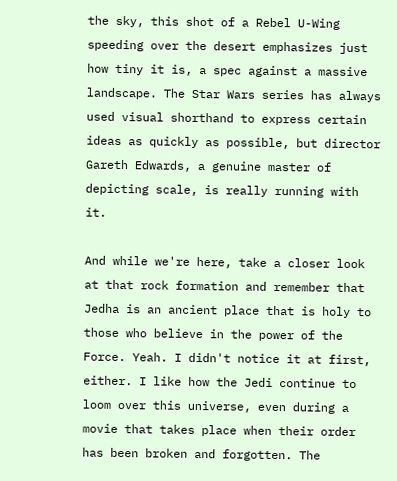the sky, this shot of a Rebel U-Wing speeding over the desert emphasizes just how tiny it is, a spec against a massive landscape. The Star Wars series has always used visual shorthand to express certain ideas as quickly as possible, but director Gareth Edwards, a genuine master of depicting scale, is really running with it.

And while we're here, take a closer look at that rock formation and remember that Jedha is an ancient place that is holy to those who believe in the power of the Force. Yeah. I didn't notice it at first, either. I like how the Jedi continue to loom over this universe, even during a movie that takes place when their order has been broken and forgotten. The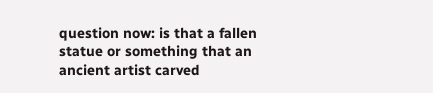question now: is that a fallen statue or something that an ancient artist carved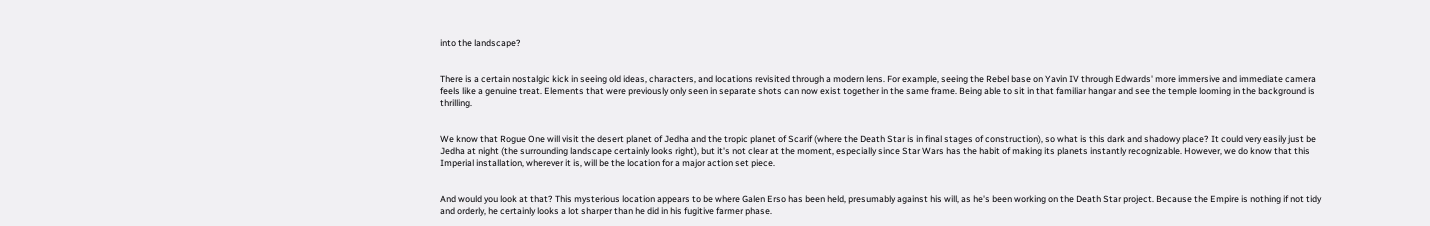into the landscape?


There is a certain nostalgic kick in seeing old ideas, characters, and locations revisited through a modern lens. For example, seeing the Rebel base on Yavin IV through Edwards' more immersive and immediate camera feels like a genuine treat. Elements that were previously only seen in separate shots can now exist together in the same frame. Being able to sit in that familiar hangar and see the temple looming in the background is thrilling.


We know that Rogue One will visit the desert planet of Jedha and the tropic planet of Scarif (where the Death Star is in final stages of construction), so what is this dark and shadowy place? It could very easily just be Jedha at night (the surrounding landscape certainly looks right), but it's not clear at the moment, especially since Star Wars has the habit of making its planets instantly recognizable. However, we do know that this Imperial installation, wherever it is, will be the location for a major action set piece.


And would you look at that? This mysterious location appears to be where Galen Erso has been held, presumably against his will, as he's been working on the Death Star project. Because the Empire is nothing if not tidy and orderly, he certainly looks a lot sharper than he did in his fugitive farmer phase.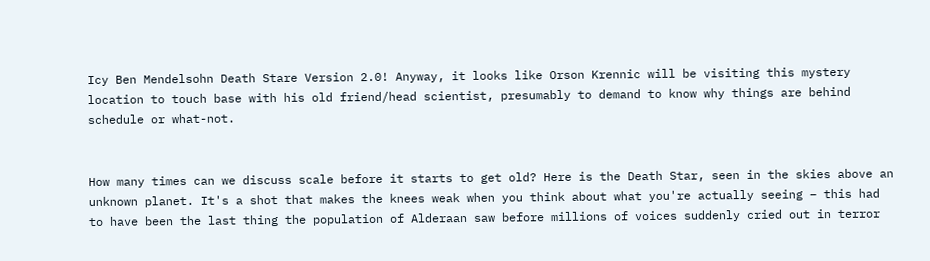Icy Ben Mendelsohn Death Stare Version 2.0! Anyway, it looks like Orson Krennic will be visiting this mystery location to touch base with his old friend/head scientist, presumably to demand to know why things are behind schedule or what-not.


How many times can we discuss scale before it starts to get old? Here is the Death Star, seen in the skies above an unknown planet. It's a shot that makes the knees weak when you think about what you're actually seeing – this had to have been the last thing the population of Alderaan saw before millions of voices suddenly cried out in terror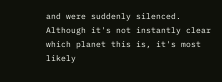and were suddenly silenced. Although it's not instantly clear which planet this is, it's most likely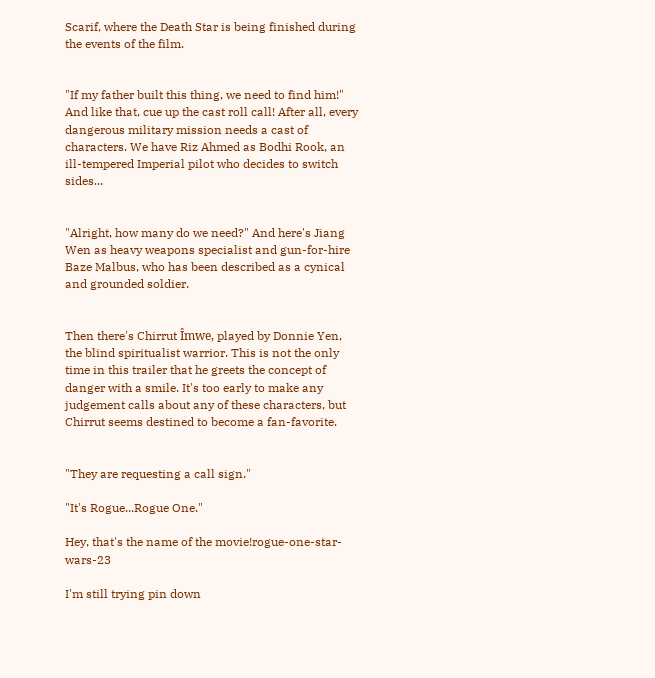Scarif, where the Death Star is being finished during the events of the film.


"If my father built this thing, we need to find him!" And like that, cue up the cast roll call! After all, every dangerous military mission needs a cast of characters. We have Riz Ahmed as Bodhi Rook, an ill-tempered Imperial pilot who decides to switch sides...


"Alright, how many do we need?" And here's Jiang Wen as heavy weapons specialist and gun-for-hire Baze Malbus, who has been described as a cynical and grounded soldier.


Then there's Chirrut Îmwe, played by Donnie Yen, the blind spiritualist warrior. This is not the only time in this trailer that he greets the concept of danger with a smile. It's too early to make any judgement calls about any of these characters, but Chirrut seems destined to become a fan-favorite.


"They are requesting a call sign."

"It's Rogue...Rogue One."

Hey, that's the name of the movie!rogue-one-star-wars-23

I'm still trying pin down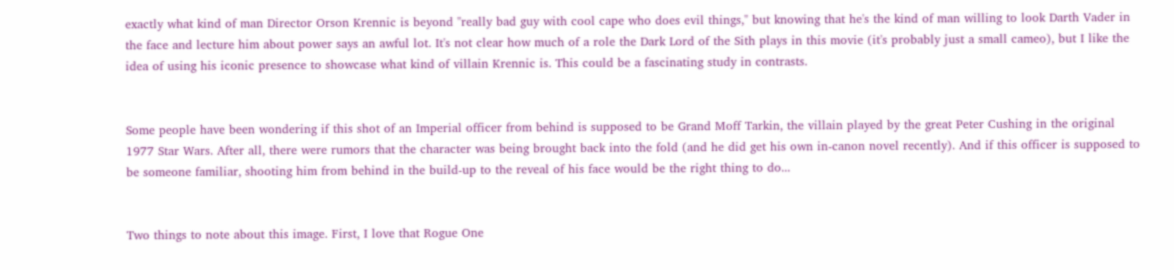exactly what kind of man Director Orson Krennic is beyond "really bad guy with cool cape who does evil things," but knowing that he's the kind of man willing to look Darth Vader in the face and lecture him about power says an awful lot. It's not clear how much of a role the Dark Lord of the Sith plays in this movie (it's probably just a small cameo), but I like the idea of using his iconic presence to showcase what kind of villain Krennic is. This could be a fascinating study in contrasts.


Some people have been wondering if this shot of an Imperial officer from behind is supposed to be Grand Moff Tarkin, the villain played by the great Peter Cushing in the original 1977 Star Wars. After all, there were rumors that the character was being brought back into the fold (and he did get his own in-canon novel recently). And if this officer is supposed to be someone familiar, shooting him from behind in the build-up to the reveal of his face would be the right thing to do...


Two things to note about this image. First, I love that Rogue One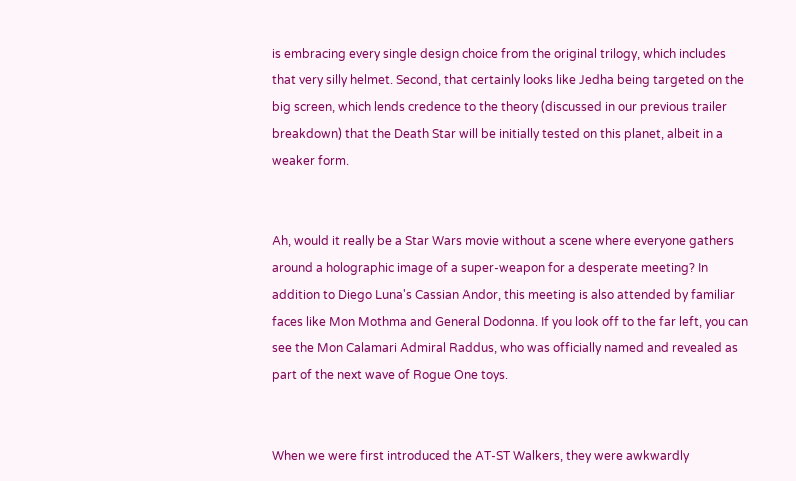is embracing every single design choice from the original trilogy, which includes that very silly helmet. Second, that certainly looks like Jedha being targeted on the big screen, which lends credence to the theory (discussed in our previous trailer breakdown) that the Death Star will be initially tested on this planet, albeit in a weaker form.


Ah, would it really be a Star Wars movie without a scene where everyone gathers around a holographic image of a super-weapon for a desperate meeting? In addition to Diego Luna's Cassian Andor, this meeting is also attended by familiar faces like Mon Mothma and General Dodonna. If you look off to the far left, you can see the Mon Calamari Admiral Raddus, who was officially named and revealed as part of the next wave of Rogue One toys.


When we were first introduced the AT-ST Walkers, they were awkwardly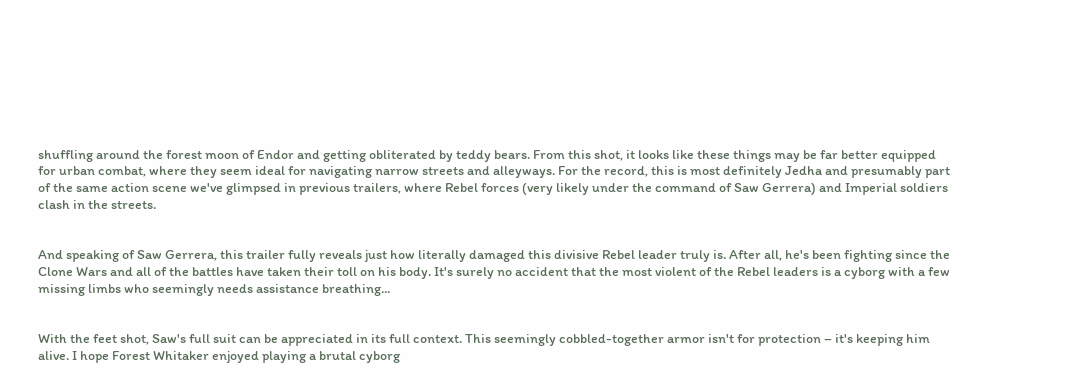shuffling around the forest moon of Endor and getting obliterated by teddy bears. From this shot, it looks like these things may be far better equipped for urban combat, where they seem ideal for navigating narrow streets and alleyways. For the record, this is most definitely Jedha and presumably part of the same action scene we've glimpsed in previous trailers, where Rebel forces (very likely under the command of Saw Gerrera) and Imperial soldiers clash in the streets.


And speaking of Saw Gerrera, this trailer fully reveals just how literally damaged this divisive Rebel leader truly is. After all, he's been fighting since the Clone Wars and all of the battles have taken their toll on his body. It's surely no accident that the most violent of the Rebel leaders is a cyborg with a few missing limbs who seemingly needs assistance breathing...


With the feet shot, Saw's full suit can be appreciated in its full context. This seemingly cobbled-together armor isn't for protection – it's keeping him alive. I hope Forest Whitaker enjoyed playing a brutal cyborg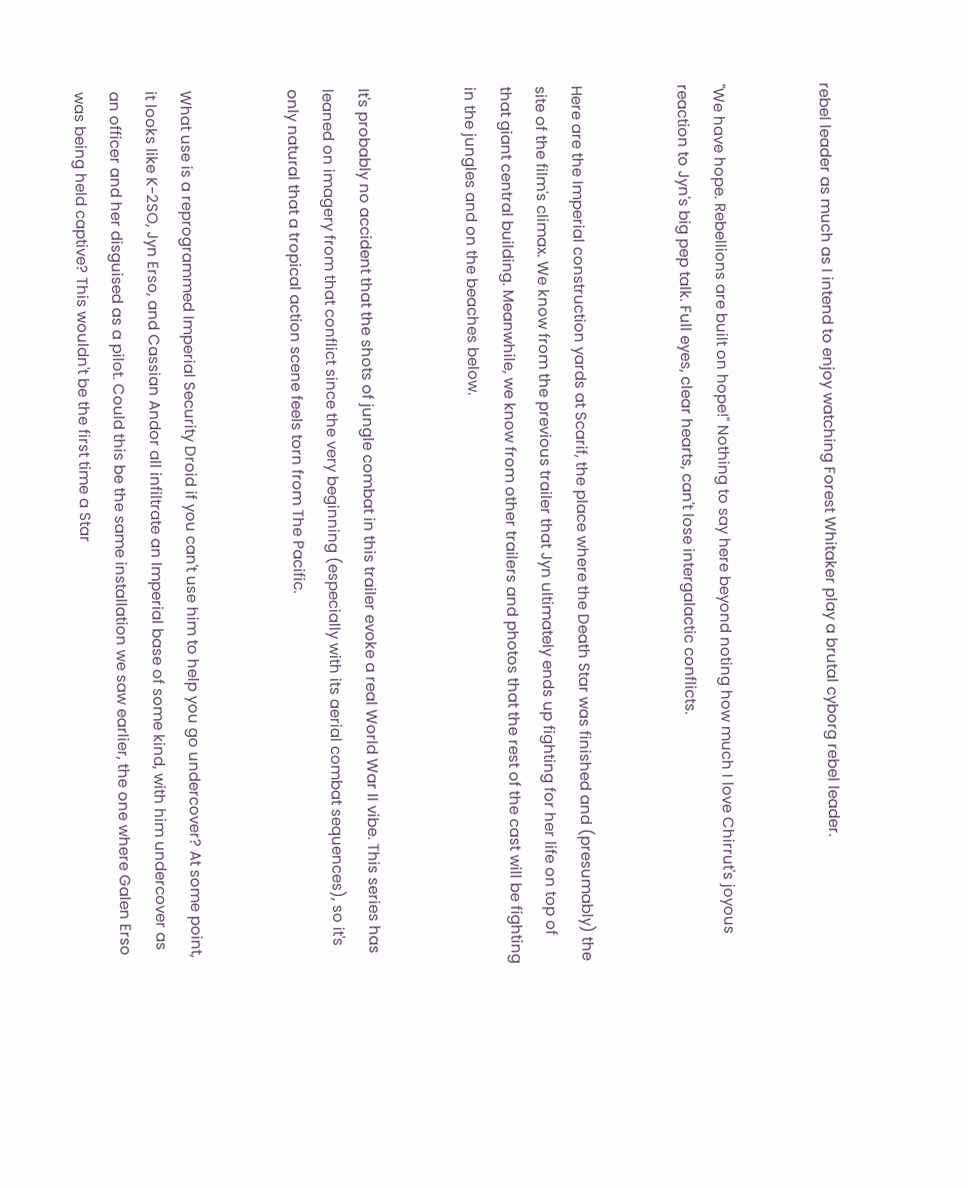rebel leader as much as I intend to enjoy watching Forest Whitaker play a brutal cyborg rebel leader.


"We have hope. Rebellions are built on hope!" Nothing to say here beyond noting how much I love Chirrut's joyous reaction to Jyn's big pep talk. Full eyes, clear hearts, can't lose intergalactic conflicts.


Here are the Imperial construction yards at Scarif, the place where the Death Star was finished and (presumably) the site of the film's climax. We know from the previous trailer that Jyn ultimately ends up fighting for her life on top of that giant central building. Meanwhile, we know from other trailers and photos that the rest of the cast will be fighting in the jungles and on the beaches below.


It's probably no accident that the shots of jungle combat in this trailer evoke a real World War II vibe. This series has leaned on imagery from that conflict since the very beginning (especially with its aerial combat sequences), so it's only natural that a tropical action scene feels torn from The Pacific.


What use is a reprogrammed Imperial Security Droid if you can't use him to help you go undercover? At some point, it looks like K-2SO, Jyn Erso, and Cassian Andor all infiltrate an Imperial base of some kind, with him undercover as an officer and her disguised as a pilot. Could this be the same installation we saw earlier, the one where Galen Erso was being held captive? This wouldn't be the first time a Star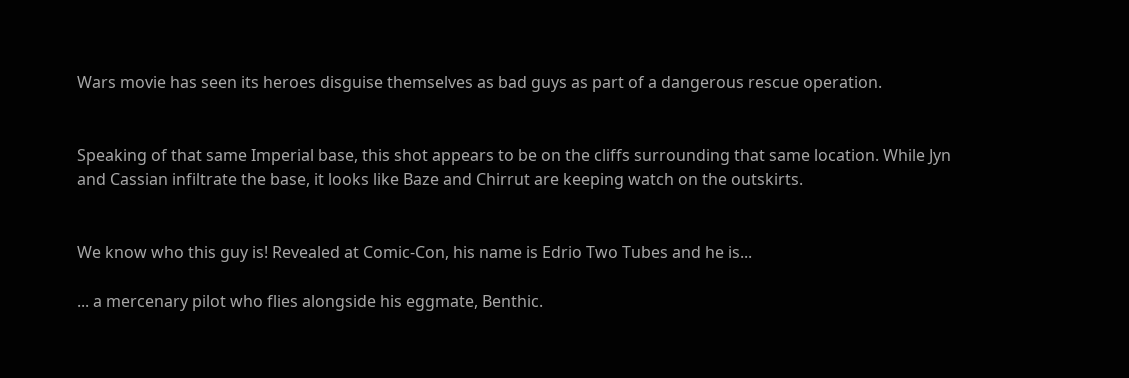Wars movie has seen its heroes disguise themselves as bad guys as part of a dangerous rescue operation.


Speaking of that same Imperial base, this shot appears to be on the cliffs surrounding that same location. While Jyn and Cassian infiltrate the base, it looks like Baze and Chirrut are keeping watch on the outskirts.


We know who this guy is! Revealed at Comic-Con, his name is Edrio Two Tubes and he is...

... a mercenary pilot who flies alongside his eggmate, Benthic.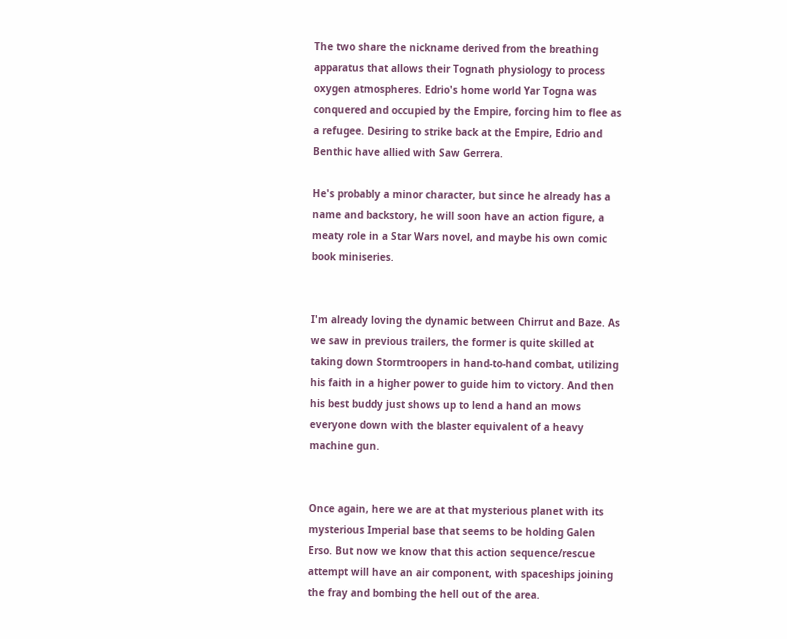The two share the nickname derived from the breathing apparatus that allows their Tognath physiology to process oxygen atmospheres. Edrio's home world Yar Togna was conquered and occupied by the Empire, forcing him to flee as a refugee. Desiring to strike back at the Empire, Edrio and Benthic have allied with Saw Gerrera.

He's probably a minor character, but since he already has a name and backstory, he will soon have an action figure, a meaty role in a Star Wars novel, and maybe his own comic book miniseries.


I'm already loving the dynamic between Chirrut and Baze. As we saw in previous trailers, the former is quite skilled at taking down Stormtroopers in hand-to-hand combat, utilizing his faith in a higher power to guide him to victory. And then his best buddy just shows up to lend a hand an mows everyone down with the blaster equivalent of a heavy machine gun.


Once again, here we are at that mysterious planet with its mysterious Imperial base that seems to be holding Galen Erso. But now we know that this action sequence/rescue attempt will have an air component, with spaceships joining the fray and bombing the hell out of the area.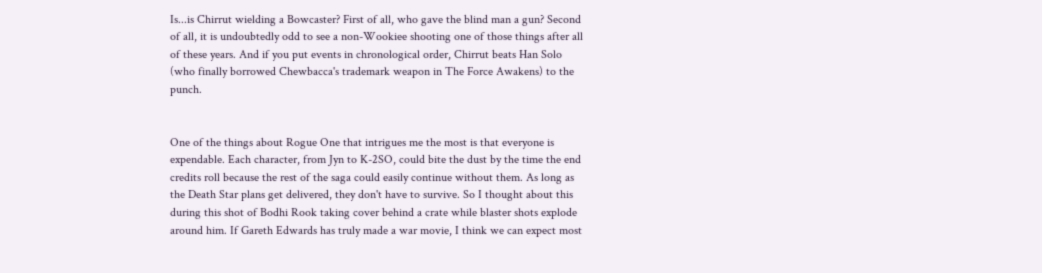Is...is Chirrut wielding a Bowcaster? First of all, who gave the blind man a gun? Second of all, it is undoubtedly odd to see a non-Wookiee shooting one of those things after all of these years. And if you put events in chronological order, Chirrut beats Han Solo (who finally borrowed Chewbacca's trademark weapon in The Force Awakens) to the punch.


One of the things about Rogue One that intrigues me the most is that everyone is expendable. Each character, from Jyn to K-2SO, could bite the dust by the time the end credits roll because the rest of the saga could easily continue without them. As long as the Death Star plans get delivered, they don't have to survive. So I thought about this during this shot of Bodhi Rook taking cover behind a crate while blaster shots explode around him. If Gareth Edwards has truly made a war movie, I think we can expect most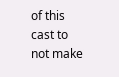of this cast to not make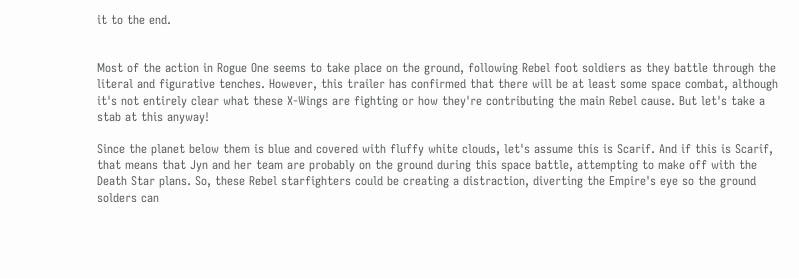it to the end.


Most of the action in Rogue One seems to take place on the ground, following Rebel foot soldiers as they battle through the literal and figurative tenches. However, this trailer has confirmed that there will be at least some space combat, although it's not entirely clear what these X-Wings are fighting or how they're contributing the main Rebel cause. But let's take a stab at this anyway!

Since the planet below them is blue and covered with fluffy white clouds, let's assume this is Scarif. And if this is Scarif, that means that Jyn and her team are probably on the ground during this space battle, attempting to make off with the Death Star plans. So, these Rebel starfighters could be creating a distraction, diverting the Empire's eye so the ground solders can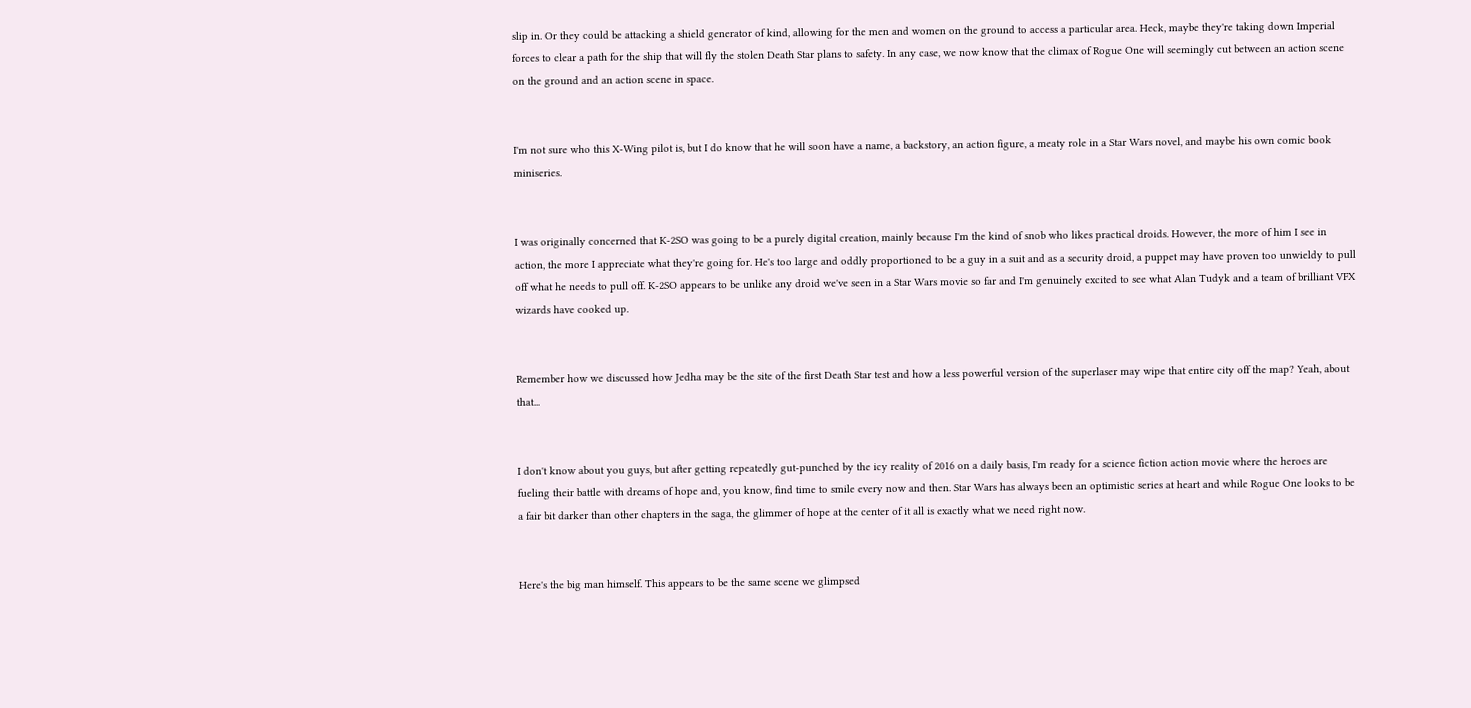slip in. Or they could be attacking a shield generator of kind, allowing for the men and women on the ground to access a particular area. Heck, maybe they're taking down Imperial forces to clear a path for the ship that will fly the stolen Death Star plans to safety. In any case, we now know that the climax of Rogue One will seemingly cut between an action scene on the ground and an action scene in space.


I'm not sure who this X-Wing pilot is, but I do know that he will soon have a name, a backstory, an action figure, a meaty role in a Star Wars novel, and maybe his own comic book miniseries.


I was originally concerned that K-2SO was going to be a purely digital creation, mainly because I'm the kind of snob who likes practical droids. However, the more of him I see in action, the more I appreciate what they're going for. He's too large and oddly proportioned to be a guy in a suit and as a security droid, a puppet may have proven too unwieldy to pull off what he needs to pull off. K-2SO appears to be unlike any droid we've seen in a Star Wars movie so far and I'm genuinely excited to see what Alan Tudyk and a team of brilliant VFX wizards have cooked up.


Remember how we discussed how Jedha may be the site of the first Death Star test and how a less powerful version of the superlaser may wipe that entire city off the map? Yeah, about that...


I don't know about you guys, but after getting repeatedly gut-punched by the icy reality of 2016 on a daily basis, I'm ready for a science fiction action movie where the heroes are fueling their battle with dreams of hope and, you know, find time to smile every now and then. Star Wars has always been an optimistic series at heart and while Rogue One looks to be a fair bit darker than other chapters in the saga, the glimmer of hope at the center of it all is exactly what we need right now.


Here's the big man himself. This appears to be the same scene we glimpsed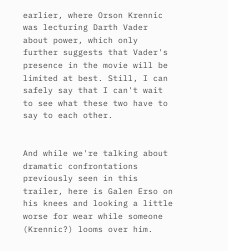earlier, where Orson Krennic was lecturing Darth Vader about power, which only further suggests that Vader's presence in the movie will be limited at best. Still, I can safely say that I can't wait to see what these two have to say to each other.


And while we're talking about dramatic confrontations previously seen in this trailer, here is Galen Erso on his knees and looking a little worse for wear while someone (Krennic?) looms over him.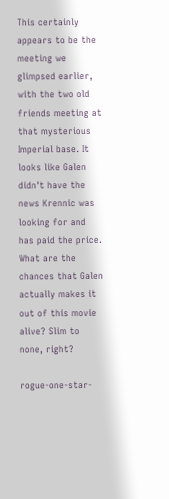This certainly appears to be the meeting we glimpsed earlier, with the two old friends meeting at that mysterious Imperial base. It looks like Galen didn't have the news Krennic was looking for and has paid the price. What are the chances that Galen actually makes it out of this movie alive? Slim to none, right?

rogue-one-star-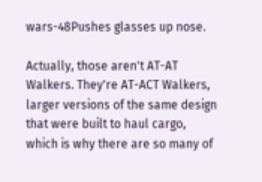wars-48Pushes glasses up nose.

Actually, those aren't AT-AT Walkers. They're AT-ACT Walkers, larger versions of the same design that were built to haul cargo, which is why there are so many of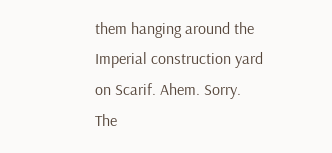them hanging around the Imperial construction yard on Scarif. Ahem. Sorry. The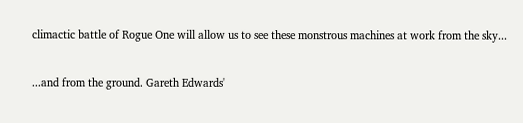climactic battle of Rogue One will allow us to see these monstrous machines at work from the sky...


...and from the ground. Gareth Edwards'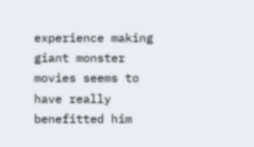experience making giant monster movies seems to have really benefitted him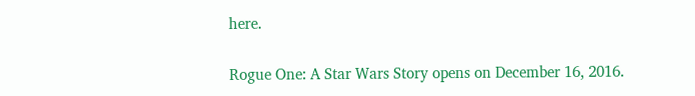here.

Rogue One: A Star Wars Story opens on December 16, 2016.